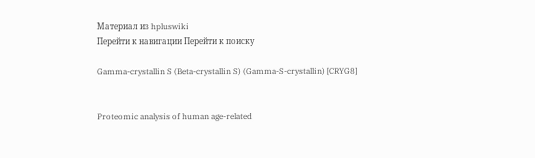Материал из hpluswiki
Перейти к навигации Перейти к поиску

Gamma-crystallin S (Beta-crystallin S) (Gamma-S-crystallin) [CRYG8]


Proteomic analysis of human age-related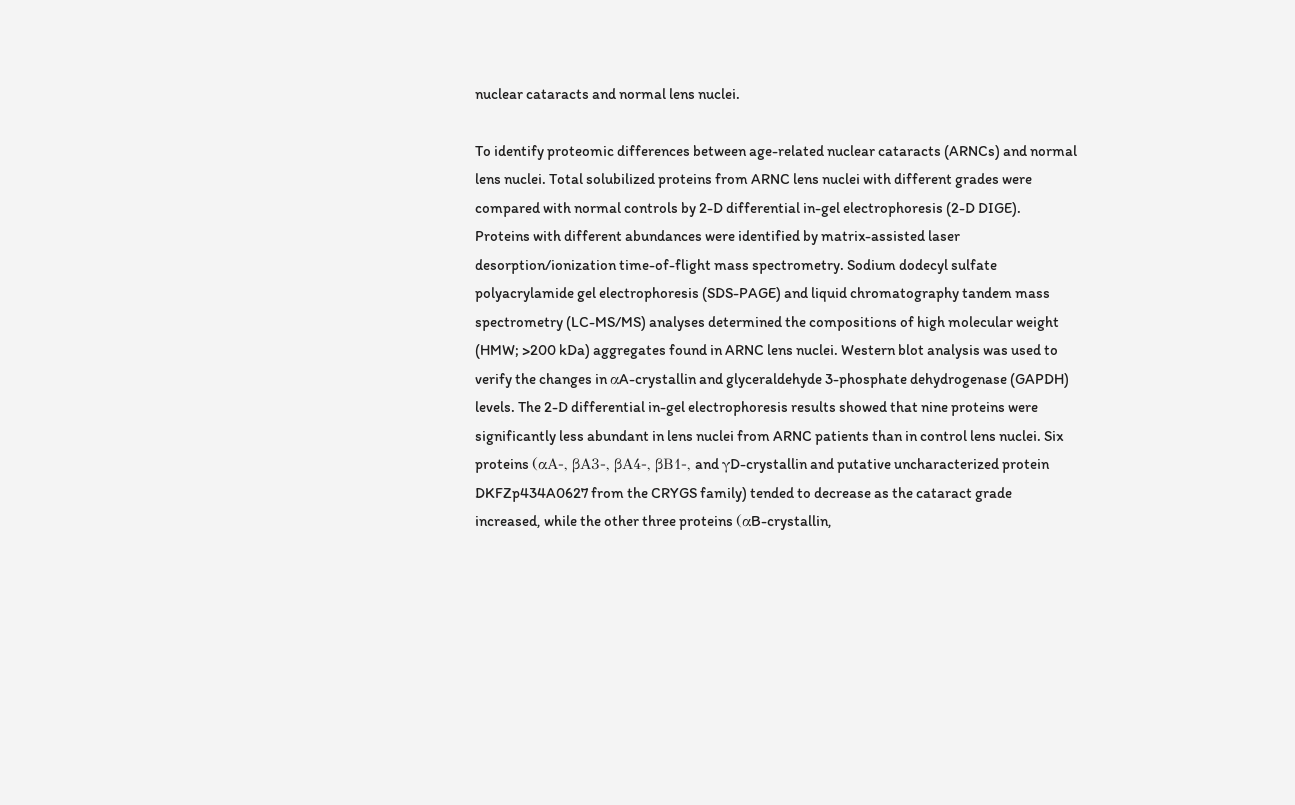nuclear cataracts and normal lens nuclei.

To identify proteomic differences between age-related nuclear cataracts (ARNCs) and normal lens nuclei. Total solubilized proteins from ARNC lens nuclei with different grades were compared with normal controls by 2-D differential in-gel electrophoresis (2-D DIGE). Proteins with different abundances were identified by matrix-assisted laser desorption/ionization time-of-flight mass spectrometry. Sodium dodecyl sulfate polyacrylamide gel electrophoresis (SDS-PAGE) and liquid chromatography tandem mass spectrometry (LC-MS/MS) analyses determined the compositions of high molecular weight (HMW; >200 kDa) aggregates found in ARNC lens nuclei. Western blot analysis was used to verify the changes in αA-crystallin and glyceraldehyde 3-phosphate dehydrogenase (GAPDH) levels. The 2-D differential in-gel electrophoresis results showed that nine proteins were significantly less abundant in lens nuclei from ARNC patients than in control lens nuclei. Six proteins (αA-, βA3-, βA4-, βB1-, and γD-crystallin and putative uncharacterized protein DKFZp434A0627 from the CRYGS family) tended to decrease as the cataract grade increased, while the other three proteins (αB-crystallin,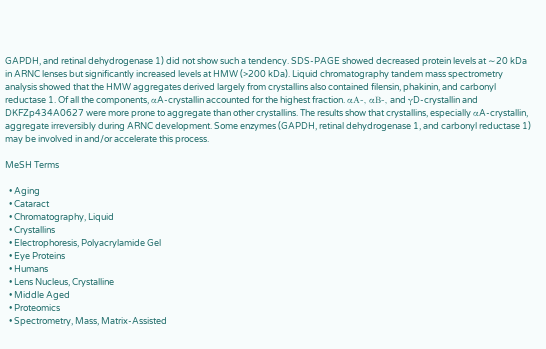GAPDH, and retinal dehydrogenase 1) did not show such a tendency. SDS-PAGE showed decreased protein levels at ∼20 kDa in ARNC lenses but significantly increased levels at HMW (>200 kDa). Liquid chromatography tandem mass spectrometry analysis showed that the HMW aggregates derived largely from crystallins also contained filensin, phakinin, and carbonyl reductase 1. Of all the components, αA-crystallin accounted for the highest fraction. αA-, αB-, and γD-crystallin and DKFZp434A0627 were more prone to aggregate than other crystallins. The results show that crystallins, especially αA-crystallin, aggregate irreversibly during ARNC development. Some enzymes (GAPDH, retinal dehydrogenase 1, and carbonyl reductase 1) may be involved in and/or accelerate this process.

MeSH Terms

  • Aging
  • Cataract
  • Chromatography, Liquid
  • Crystallins
  • Electrophoresis, Polyacrylamide Gel
  • Eye Proteins
  • Humans
  • Lens Nucleus, Crystalline
  • Middle Aged
  • Proteomics
  • Spectrometry, Mass, Matrix-Assisted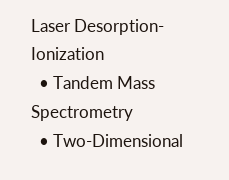Laser Desorption-Ionization
  • Tandem Mass Spectrometry
  • Two-Dimensional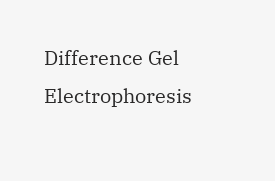Difference Gel Electrophoresis